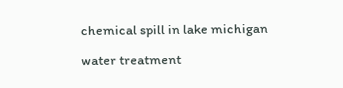chemical spill in lake michigan

water treatment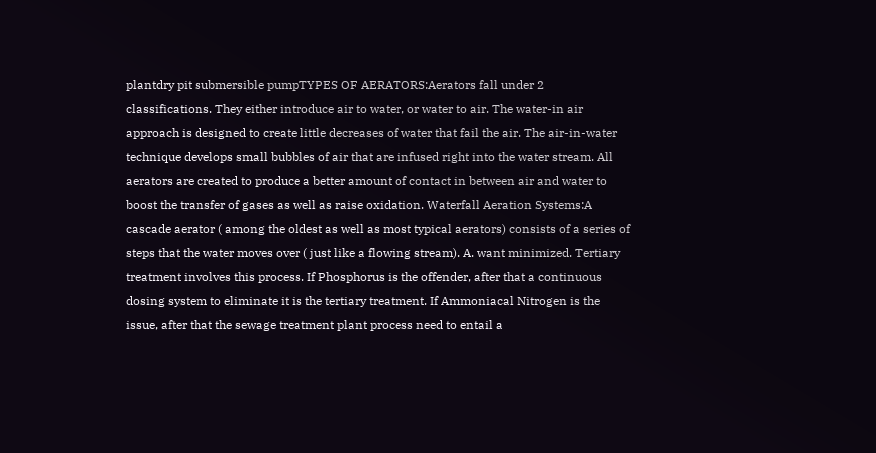plantdry pit submersible pumpTYPES OF AERATORS:Aerators fall under 2 classifications. They either introduce air to water, or water to air. The water-in air approach is designed to create little decreases of water that fail the air. The air-in-water technique develops small bubbles of air that are infused right into the water stream. All aerators are created to produce a better amount of contact in between air and water to boost the transfer of gases as well as raise oxidation. Waterfall Aeration Systems:A cascade aerator ( among the oldest as well as most typical aerators) consists of a series of steps that the water moves over ( just like a flowing stream). A. want minimized. Tertiary treatment involves this process. If Phosphorus is the offender, after that a continuous dosing system to eliminate it is the tertiary treatment. If Ammoniacal Nitrogen is the issue, after that the sewage treatment plant process need to entail a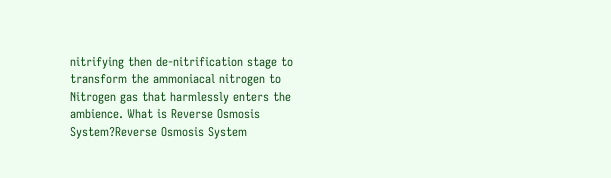nitrifying then de-nitrification stage to transform the ammoniacal nitrogen to Nitrogen gas that harmlessly enters the ambience. What is Reverse Osmosis System?Reverse Osmosis System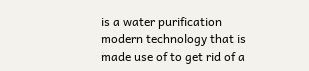is a water purification modern technology that is made use of to get rid of a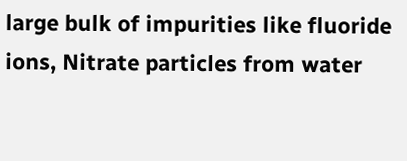large bulk of impurities like fluoride ions, Nitrate particles from water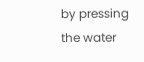by pressing the water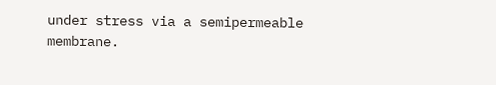under stress via a semipermeable membrane.